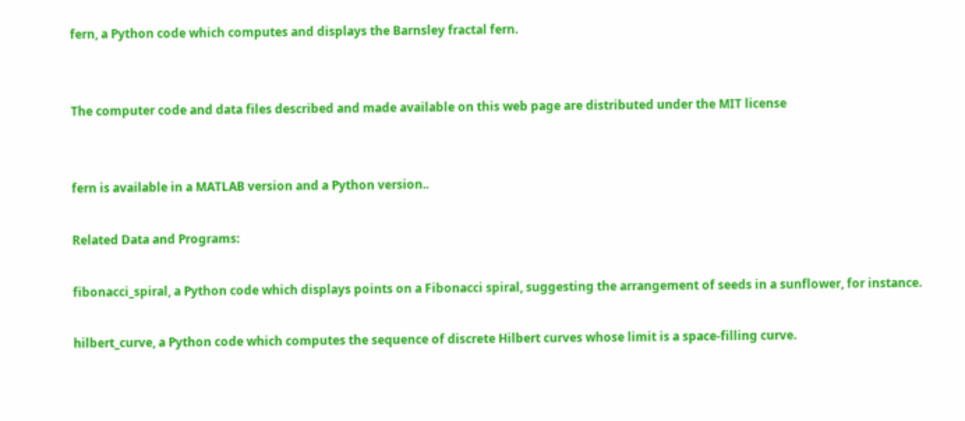fern, a Python code which computes and displays the Barnsley fractal fern.


The computer code and data files described and made available on this web page are distributed under the MIT license


fern is available in a MATLAB version and a Python version..

Related Data and Programs:

fibonacci_spiral, a Python code which displays points on a Fibonacci spiral, suggesting the arrangement of seeds in a sunflower, for instance.

hilbert_curve, a Python code which computes the sequence of discrete Hilbert curves whose limit is a space-filling curve.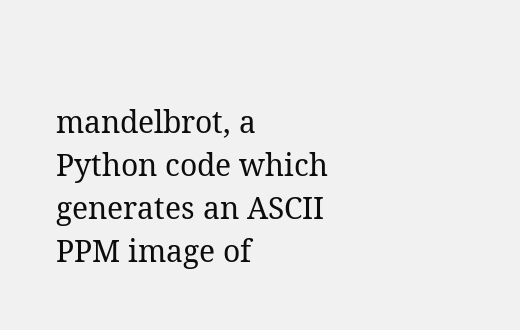mandelbrot, a Python code which generates an ASCII PPM image of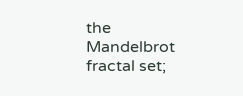the Mandelbrot fractal set;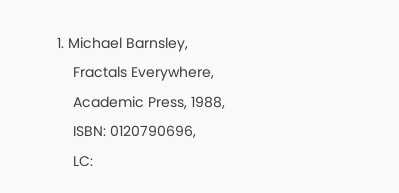1. Michael Barnsley,
    Fractals Everywhere,
    Academic Press, 1988,
    ISBN: 0120790696,
    LC: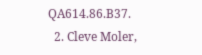QA614.86.B37.
  2. Cleve Moler,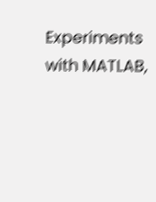Experiments with MATLAB,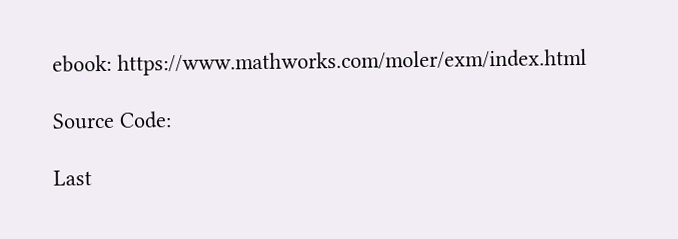ebook: https://www.mathworks.com/moler/exm/index.html

Source Code:

Last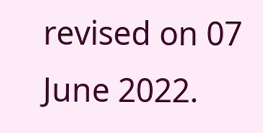revised on 07 June 2022.